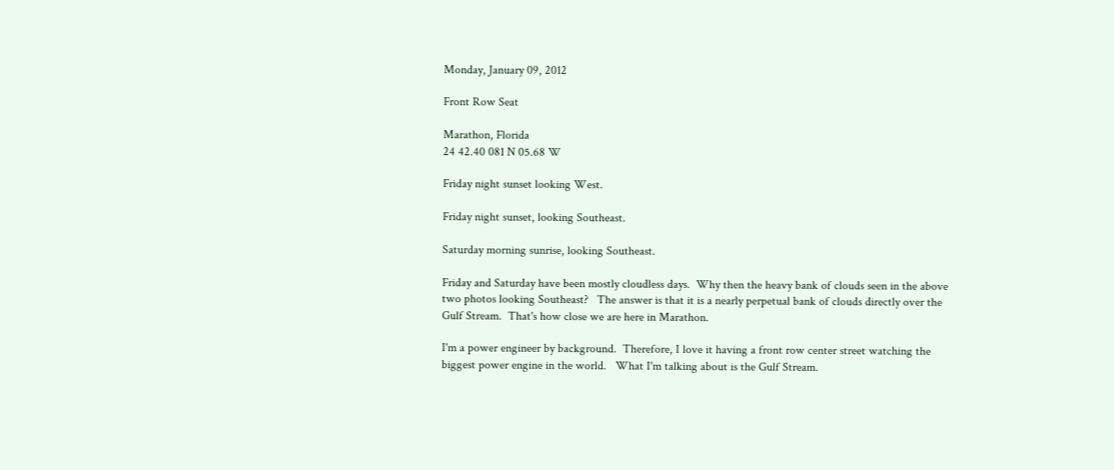Monday, January 09, 2012

Front Row Seat

Marathon, Florida
24 42.40 081 N 05.68 W

Friday night sunset looking West.

Friday night sunset, looking Southeast.

Saturday morning sunrise, looking Southeast.

Friday and Saturday have been mostly cloudless days.  Why then the heavy bank of clouds seen in the above two photos looking Southeast?   The answer is that it is a nearly perpetual bank of clouds directly over the Gulf Stream.  That's how close we are here in Marathon.

I'm a power engineer by background.  Therefore, I love it having a front row center street watching the biggest power engine in the world.   What I'm talking about is the Gulf Stream.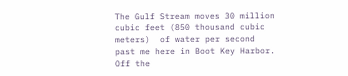The Gulf Stream moves 30 million cubic feet (850 thousand cubic meters)  of water per second past me here in Boot Key Harbor.  Off the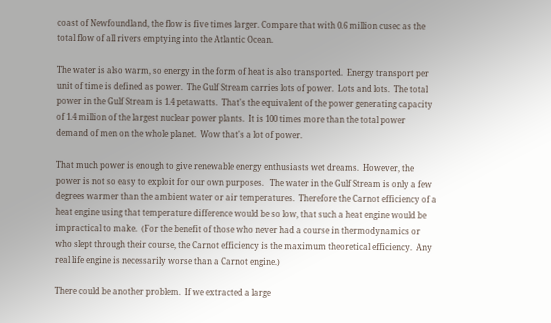coast of Newfoundland, the flow is five times larger. Compare that with 0.6 million cusec as the total flow of all rivers emptying into the Atlantic Ocean.

The water is also warm, so energy in the form of heat is also transported.  Energy transport per unit of time is defined as power.  The Gulf Stream carries lots of power.  Lots and lots.  The total power in the Gulf Stream is 1.4 petawatts.  That's the equivalent of the power generating capacity of 1.4 million of the largest nuclear power plants.  It is 100 times more than the total power demand of men on the whole planet.  Wow that's a lot of power.

That much power is enough to give renewable energy enthusiasts wet dreams.  However, the power is not so easy to exploit for our own purposes.   The water in the Gulf Stream is only a few degrees warmer than the ambient water or air temperatures.  Therefore the Carnot efficiency of a heat engine using that temperature difference would be so low, that such a heat engine would be impractical to make.  (For the benefit of those who never had a course in thermodynamics or who slept through their course, the Carnot efficiency is the maximum theoretical efficiency.  Any real life engine is necessarily worse than a Carnot engine.)

There could be another problem.  If we extracted a large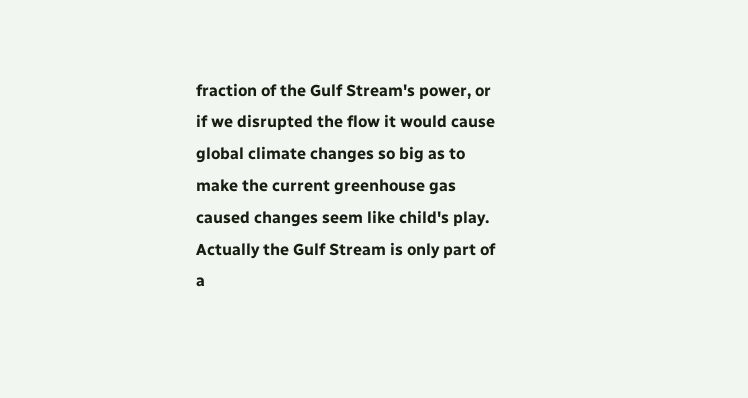fraction of the Gulf Stream's power, or if we disrupted the flow it would cause global climate changes so big as to make the current greenhouse gas caused changes seem like child's play.  Actually the Gulf Stream is only part of a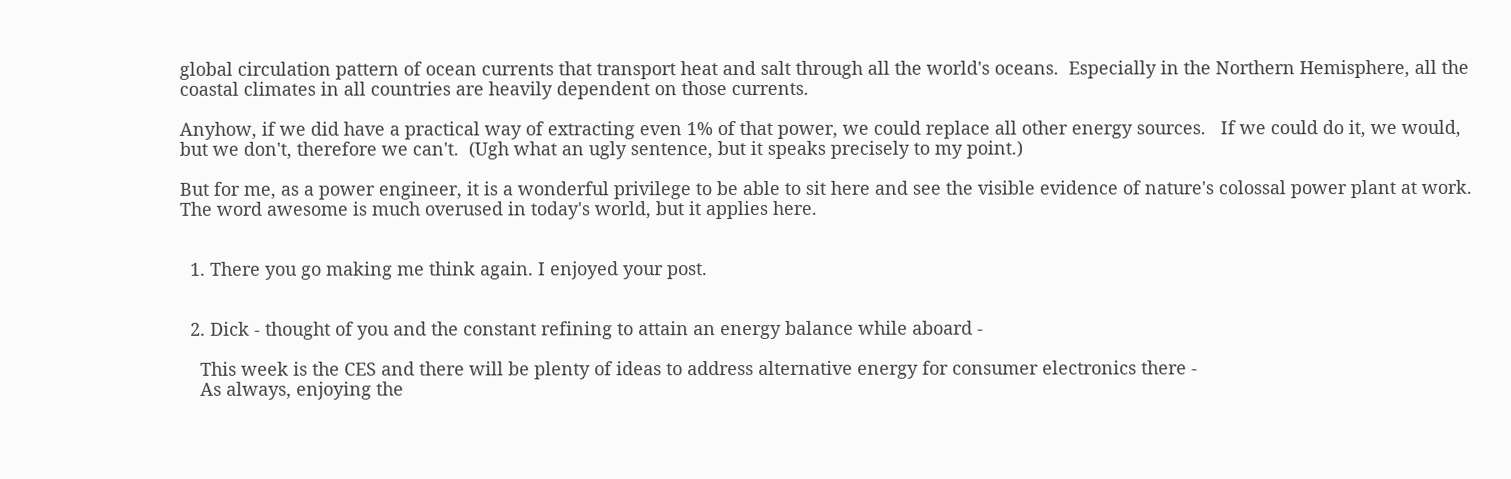global circulation pattern of ocean currents that transport heat and salt through all the world's oceans.  Especially in the Northern Hemisphere, all the coastal climates in all countries are heavily dependent on those currents.

Anyhow, if we did have a practical way of extracting even 1% of that power, we could replace all other energy sources.   If we could do it, we would, but we don't, therefore we can't.  (Ugh what an ugly sentence, but it speaks precisely to my point.)

But for me, as a power engineer, it is a wonderful privilege to be able to sit here and see the visible evidence of nature's colossal power plant at work.  The word awesome is much overused in today's world, but it applies here.


  1. There you go making me think again. I enjoyed your post.


  2. Dick - thought of you and the constant refining to attain an energy balance while aboard -

    This week is the CES and there will be plenty of ideas to address alternative energy for consumer electronics there -
    As always, enjoying the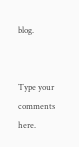blog.


Type your comments here.